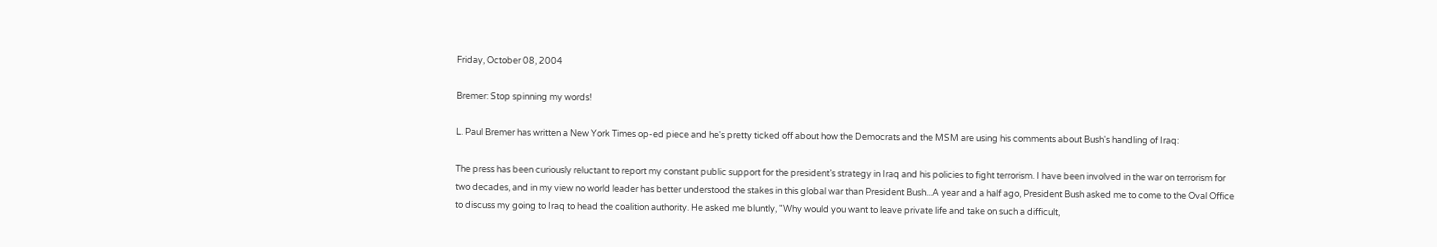Friday, October 08, 2004

Bremer: Stop spinning my words!

L. Paul Bremer has written a New York Times op-ed piece and he's pretty ticked off about how the Democrats and the MSM are using his comments about Bush's handling of Iraq:

The press has been curiously reluctant to report my constant public support for the president’s strategy in Iraq and his policies to fight terrorism. I have been involved in the war on terrorism for two decades, and in my view no world leader has better understood the stakes in this global war than President Bush...A year and a half ago, President Bush asked me to come to the Oval Office to discuss my going to Iraq to head the coalition authority. He asked me bluntly, "Why would you want to leave private life and take on such a difficult,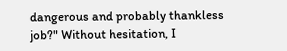dangerous and probably thankless job?" Without hesitation, I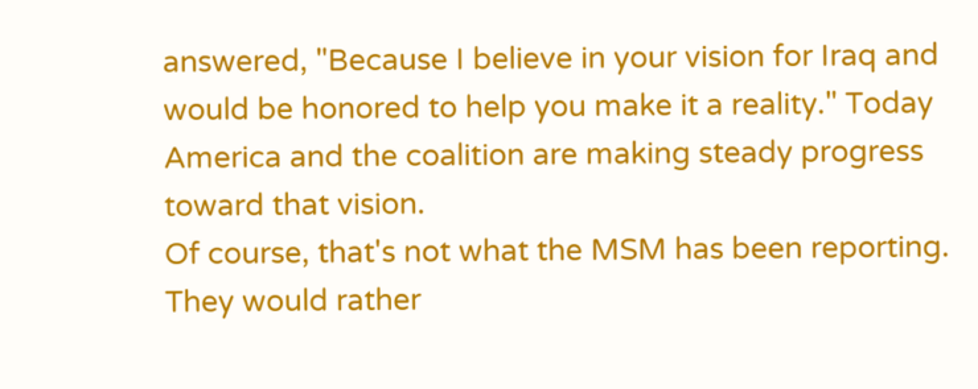answered, "Because I believe in your vision for Iraq and would be honored to help you make it a reality." Today America and the coalition are making steady progress toward that vision.
Of course, that's not what the MSM has been reporting. They would rather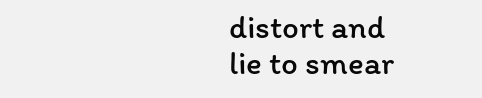distort and lie to smear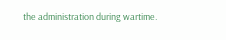the administration during wartime.